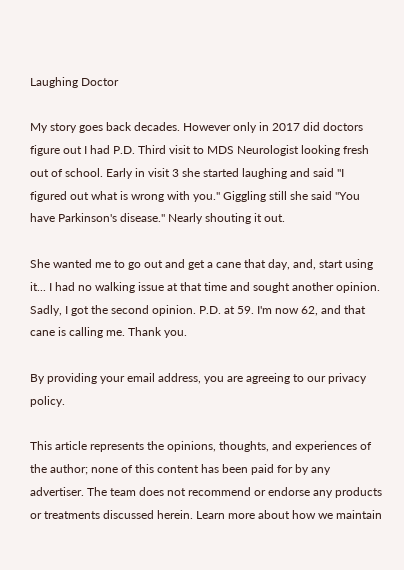Laughing Doctor

My story goes back decades. However only in 2017 did doctors figure out I had P.D. Third visit to MDS Neurologist looking fresh out of school. Early in visit 3 she started laughing and said "I figured out what is wrong with you." Giggling still she said "You have Parkinson's disease." Nearly shouting it out.

She wanted me to go out and get a cane that day, and, start using it... I had no walking issue at that time and sought another opinion. Sadly, I got the second opinion. P.D. at 59. I'm now 62, and that cane is calling me. Thank you.

By providing your email address, you are agreeing to our privacy policy.

This article represents the opinions, thoughts, and experiences of the author; none of this content has been paid for by any advertiser. The team does not recommend or endorse any products or treatments discussed herein. Learn more about how we maintain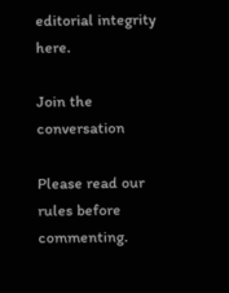editorial integrity here.

Join the conversation

Please read our rules before commenting.